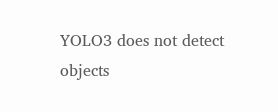YOLO3 does not detect objects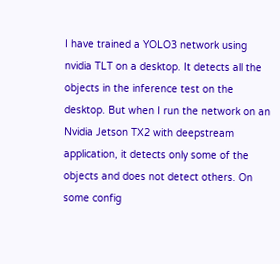I have trained a YOLO3 network using nvidia TLT on a desktop. It detects all the objects in the inference test on the desktop. But when I run the network on an Nvidia Jetson TX2 with deepstream application, it detects only some of the objects and does not detect others. On some config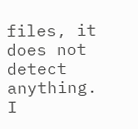files, it does not detect anything. I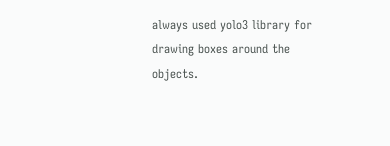always used yolo3 library for drawing boxes around the objects.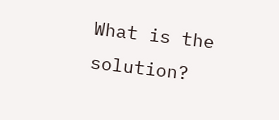What is the solution?